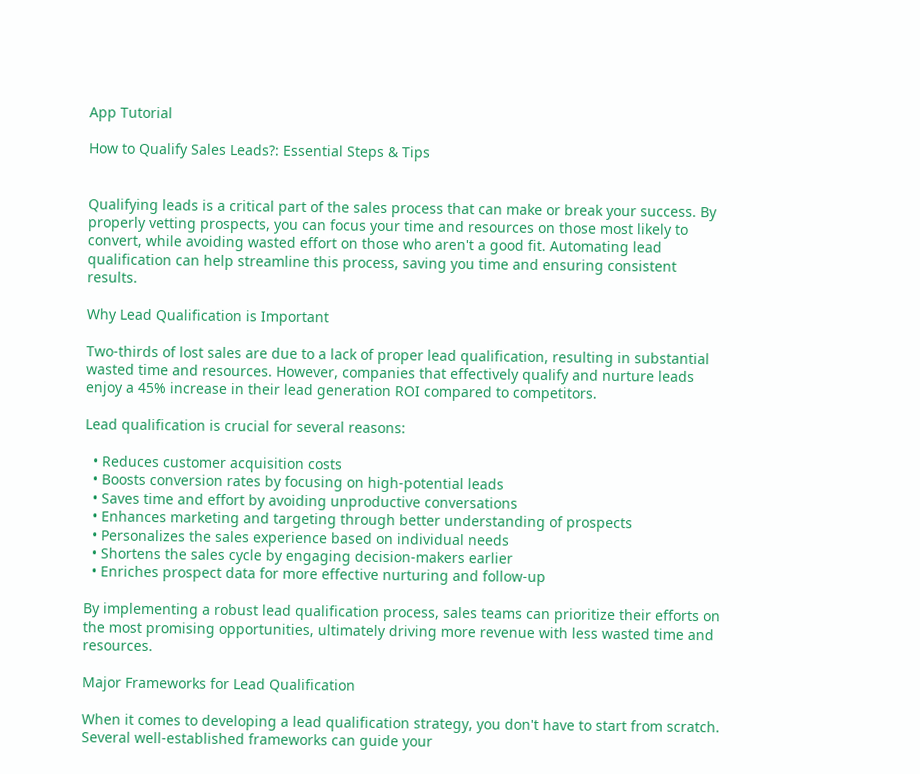App Tutorial

How to Qualify Sales Leads?: Essential Steps & Tips


Qualifying leads is a critical part of the sales process that can make or break your success. By properly vetting prospects, you can focus your time and resources on those most likely to convert, while avoiding wasted effort on those who aren't a good fit. Automating lead qualification can help streamline this process, saving you time and ensuring consistent results.

Why Lead Qualification is Important

Two-thirds of lost sales are due to a lack of proper lead qualification, resulting in substantial wasted time and resources. However, companies that effectively qualify and nurture leads enjoy a 45% increase in their lead generation ROI compared to competitors.

Lead qualification is crucial for several reasons:

  • Reduces customer acquisition costs
  • Boosts conversion rates by focusing on high-potential leads
  • Saves time and effort by avoiding unproductive conversations
  • Enhances marketing and targeting through better understanding of prospects
  • Personalizes the sales experience based on individual needs
  • Shortens the sales cycle by engaging decision-makers earlier
  • Enriches prospect data for more effective nurturing and follow-up

By implementing a robust lead qualification process, sales teams can prioritize their efforts on the most promising opportunities, ultimately driving more revenue with less wasted time and resources.

Major Frameworks for Lead Qualification

When it comes to developing a lead qualification strategy, you don't have to start from scratch. Several well-established frameworks can guide your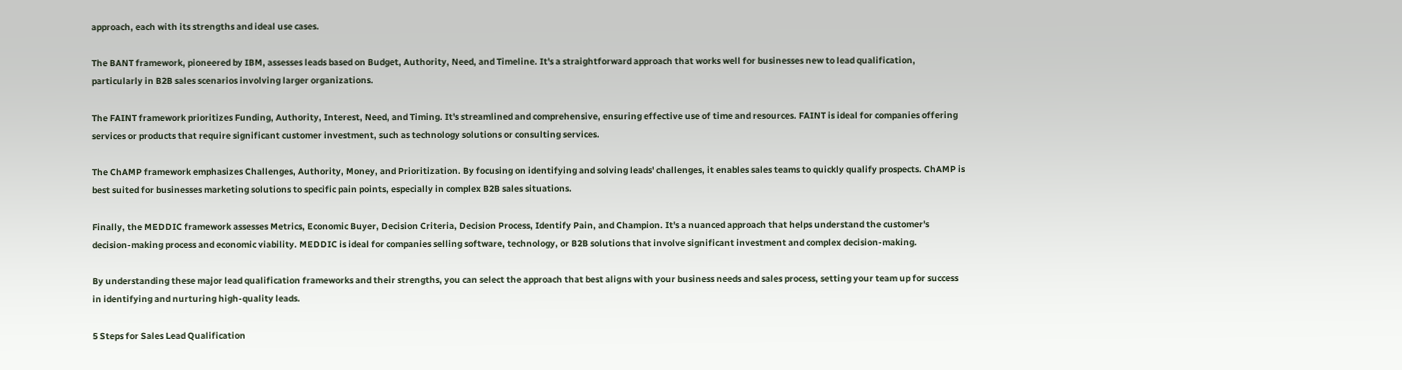approach, each with its strengths and ideal use cases.

The BANT framework, pioneered by IBM, assesses leads based on Budget, Authority, Need, and Timeline. It's a straightforward approach that works well for businesses new to lead qualification, particularly in B2B sales scenarios involving larger organizations.

The FAINT framework prioritizes Funding, Authority, Interest, Need, and Timing. It's streamlined and comprehensive, ensuring effective use of time and resources. FAINT is ideal for companies offering services or products that require significant customer investment, such as technology solutions or consulting services.

The ChAMP framework emphasizes Challenges, Authority, Money, and Prioritization. By focusing on identifying and solving leads' challenges, it enables sales teams to quickly qualify prospects. ChAMP is best suited for businesses marketing solutions to specific pain points, especially in complex B2B sales situations.

Finally, the MEDDIC framework assesses Metrics, Economic Buyer, Decision Criteria, Decision Process, Identify Pain, and Champion. It's a nuanced approach that helps understand the customer's decision-making process and economic viability. MEDDIC is ideal for companies selling software, technology, or B2B solutions that involve significant investment and complex decision-making.

By understanding these major lead qualification frameworks and their strengths, you can select the approach that best aligns with your business needs and sales process, setting your team up for success in identifying and nurturing high-quality leads.

5 Steps for Sales Lead Qualification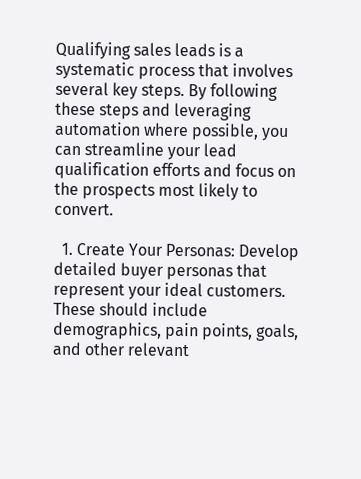Qualifying sales leads is a systematic process that involves several key steps. By following these steps and leveraging automation where possible, you can streamline your lead qualification efforts and focus on the prospects most likely to convert.

  1. Create Your Personas: Develop detailed buyer personas that represent your ideal customers. These should include demographics, pain points, goals, and other relevant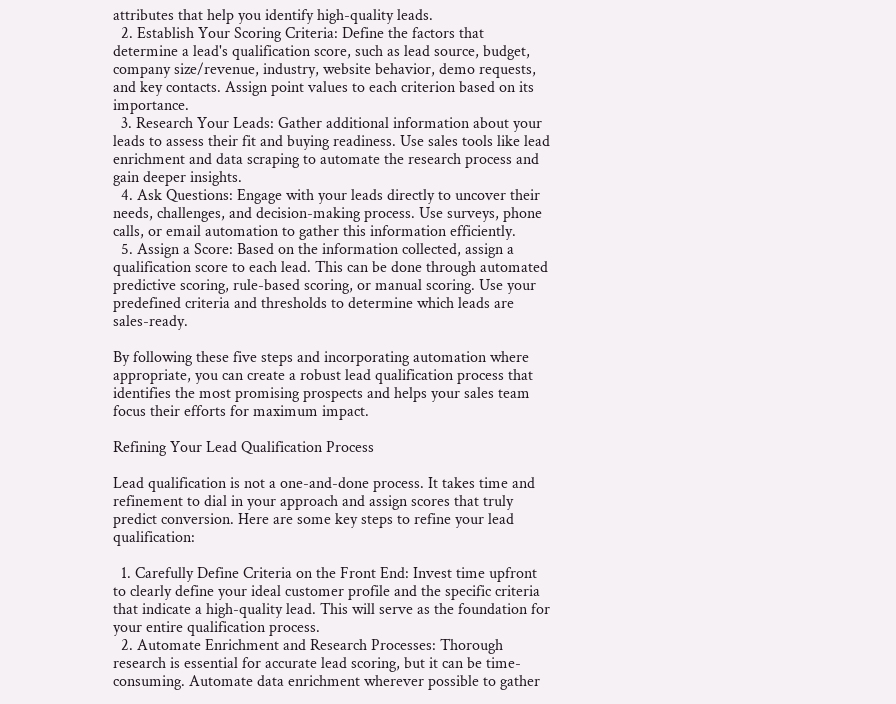attributes that help you identify high-quality leads.
  2. Establish Your Scoring Criteria: Define the factors that determine a lead's qualification score, such as lead source, budget, company size/revenue, industry, website behavior, demo requests, and key contacts. Assign point values to each criterion based on its importance.
  3. Research Your Leads: Gather additional information about your leads to assess their fit and buying readiness. Use sales tools like lead enrichment and data scraping to automate the research process and gain deeper insights.
  4. Ask Questions: Engage with your leads directly to uncover their needs, challenges, and decision-making process. Use surveys, phone calls, or email automation to gather this information efficiently.
  5. Assign a Score: Based on the information collected, assign a qualification score to each lead. This can be done through automated predictive scoring, rule-based scoring, or manual scoring. Use your predefined criteria and thresholds to determine which leads are sales-ready.

By following these five steps and incorporating automation where appropriate, you can create a robust lead qualification process that identifies the most promising prospects and helps your sales team focus their efforts for maximum impact.

Refining Your Lead Qualification Process

Lead qualification is not a one-and-done process. It takes time and refinement to dial in your approach and assign scores that truly predict conversion. Here are some key steps to refine your lead qualification:

  1. Carefully Define Criteria on the Front End: Invest time upfront to clearly define your ideal customer profile and the specific criteria that indicate a high-quality lead. This will serve as the foundation for your entire qualification process.
  2. Automate Enrichment and Research Processes: Thorough research is essential for accurate lead scoring, but it can be time-consuming. Automate data enrichment wherever possible to gather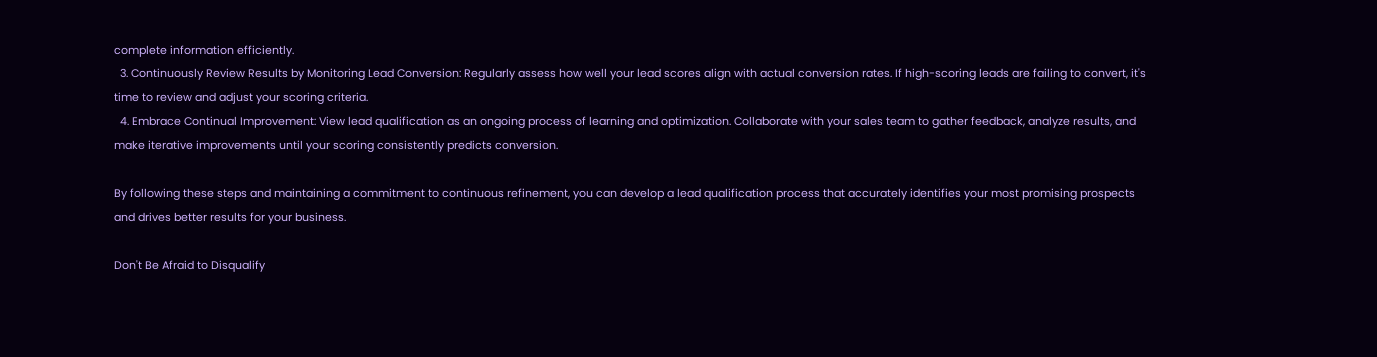complete information efficiently.
  3. Continuously Review Results by Monitoring Lead Conversion: Regularly assess how well your lead scores align with actual conversion rates. If high-scoring leads are failing to convert, it's time to review and adjust your scoring criteria.
  4. Embrace Continual Improvement: View lead qualification as an ongoing process of learning and optimization. Collaborate with your sales team to gather feedback, analyze results, and make iterative improvements until your scoring consistently predicts conversion.

By following these steps and maintaining a commitment to continuous refinement, you can develop a lead qualification process that accurately identifies your most promising prospects and drives better results for your business.

Don't Be Afraid to Disqualify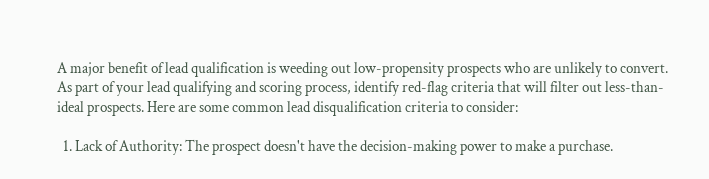A major benefit of lead qualification is weeding out low-propensity prospects who are unlikely to convert. As part of your lead qualifying and scoring process, identify red-flag criteria that will filter out less-than-ideal prospects. Here are some common lead disqualification criteria to consider:

  1. Lack of Authority: The prospect doesn't have the decision-making power to make a purchase.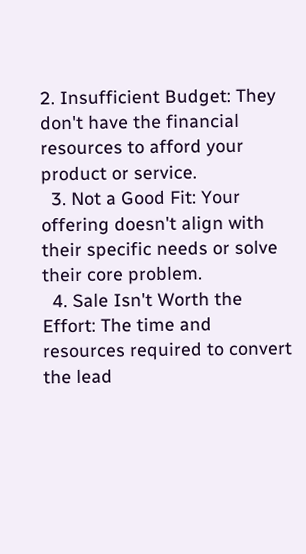2. Insufficient Budget: They don't have the financial resources to afford your product or service.
  3. Not a Good Fit: Your offering doesn't align with their specific needs or solve their core problem.
  4. Sale Isn't Worth the Effort: The time and resources required to convert the lead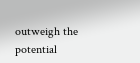outweigh the potential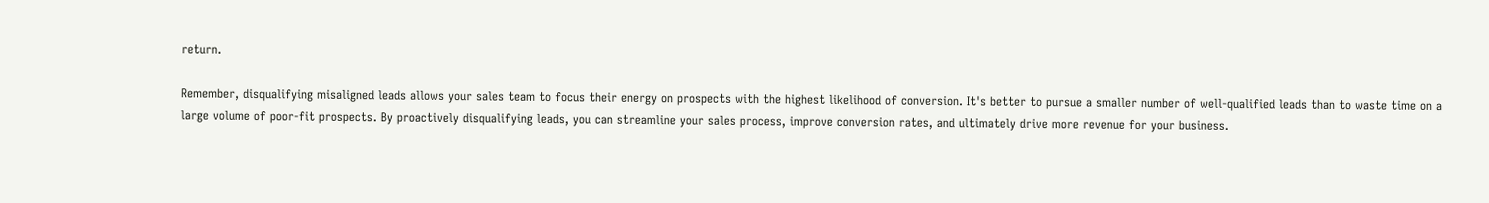return.

Remember, disqualifying misaligned leads allows your sales team to focus their energy on prospects with the highest likelihood of conversion. It's better to pursue a smaller number of well-qualified leads than to waste time on a large volume of poor-fit prospects. By proactively disqualifying leads, you can streamline your sales process, improve conversion rates, and ultimately drive more revenue for your business.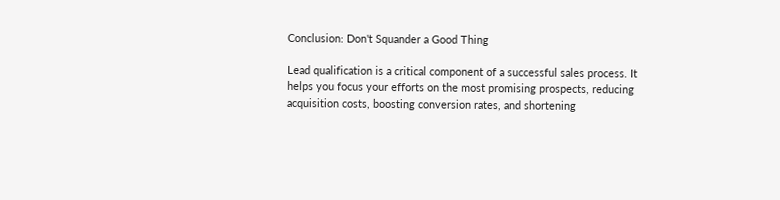Conclusion: Don't Squander a Good Thing

Lead qualification is a critical component of a successful sales process. It helps you focus your efforts on the most promising prospects, reducing acquisition costs, boosting conversion rates, and shortening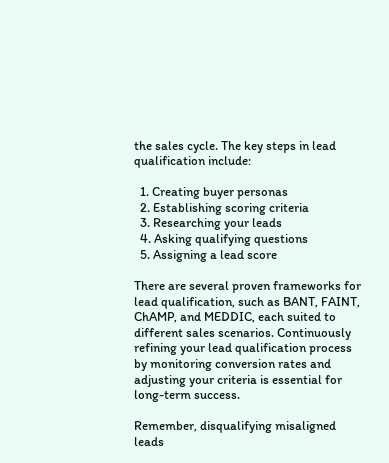the sales cycle. The key steps in lead qualification include:

  1. Creating buyer personas
  2. Establishing scoring criteria
  3. Researching your leads
  4. Asking qualifying questions
  5. Assigning a lead score

There are several proven frameworks for lead qualification, such as BANT, FAINT, ChAMP, and MEDDIC, each suited to different sales scenarios. Continuously refining your lead qualification process by monitoring conversion rates and adjusting your criteria is essential for long-term success.

Remember, disqualifying misaligned leads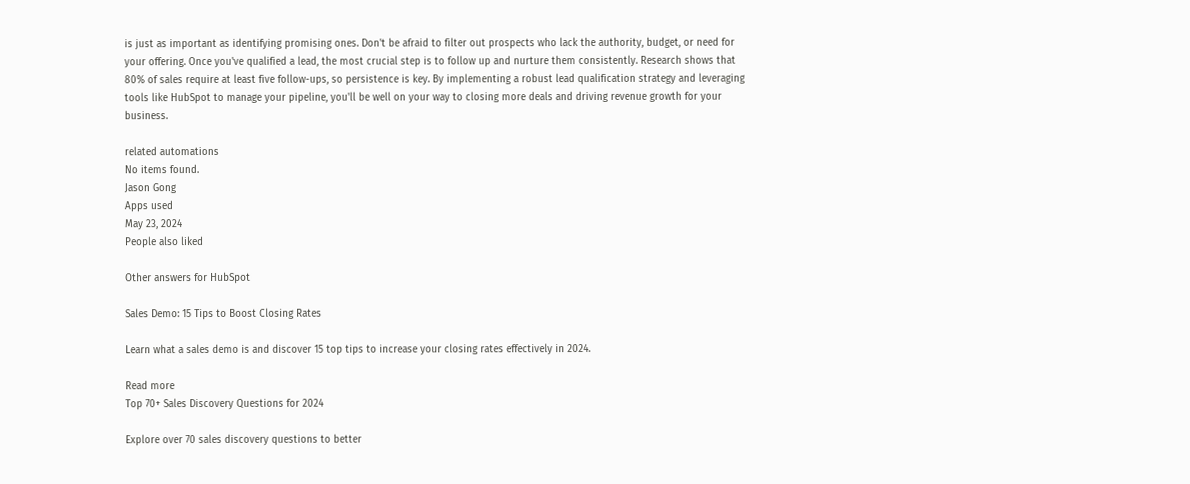is just as important as identifying promising ones. Don't be afraid to filter out prospects who lack the authority, budget, or need for your offering. Once you've qualified a lead, the most crucial step is to follow up and nurture them consistently. Research shows that 80% of sales require at least five follow-ups, so persistence is key. By implementing a robust lead qualification strategy and leveraging tools like HubSpot to manage your pipeline, you'll be well on your way to closing more deals and driving revenue growth for your business.

related automations
No items found.
Jason Gong
Apps used
May 23, 2024
People also liked

Other answers for HubSpot

Sales Demo: 15 Tips to Boost Closing Rates

Learn what a sales demo is and discover 15 top tips to increase your closing rates effectively in 2024.

Read more
Top 70+ Sales Discovery Questions for 2024

Explore over 70 sales discovery questions to better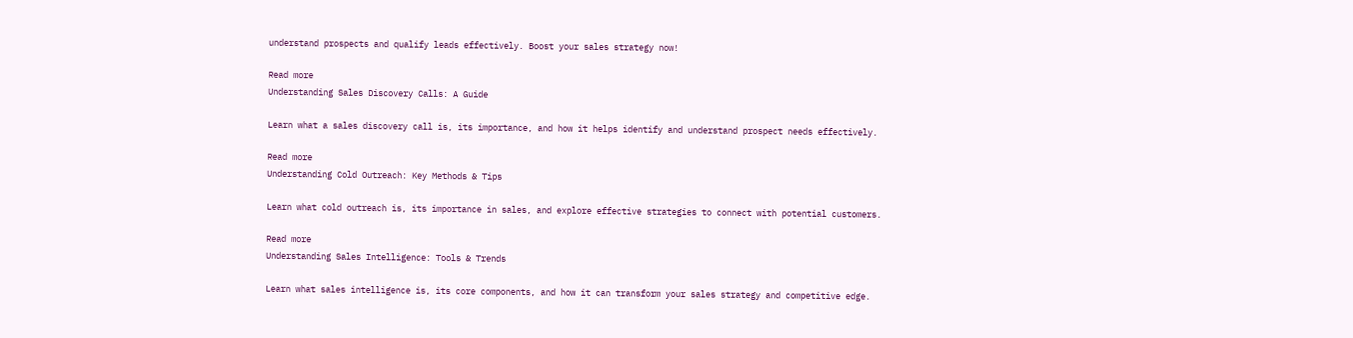understand prospects and qualify leads effectively. Boost your sales strategy now!

Read more
Understanding Sales Discovery Calls: A Guide

Learn what a sales discovery call is, its importance, and how it helps identify and understand prospect needs effectively.

Read more
Understanding Cold Outreach: Key Methods & Tips

Learn what cold outreach is, its importance in sales, and explore effective strategies to connect with potential customers.

Read more
Understanding Sales Intelligence: Tools & Trends

Learn what sales intelligence is, its core components, and how it can transform your sales strategy and competitive edge.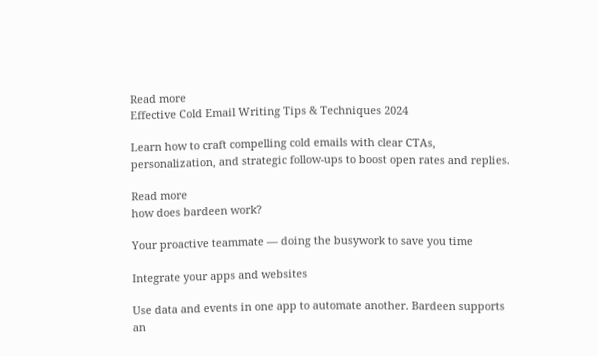Read more
Effective Cold Email Writing Tips & Techniques 2024

Learn how to craft compelling cold emails with clear CTAs, personalization, and strategic follow-ups to boost open rates and replies.

Read more
how does bardeen work?

Your proactive teammate — doing the busywork to save you time

Integrate your apps and websites

Use data and events in one app to automate another. Bardeen supports an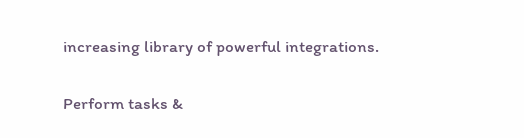increasing library of powerful integrations.

Perform tasks &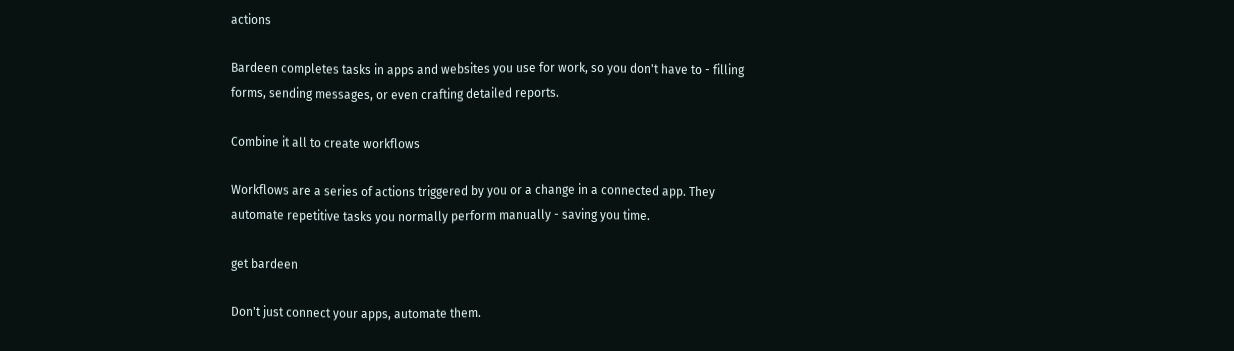actions

Bardeen completes tasks in apps and websites you use for work, so you don't have to - filling forms, sending messages, or even crafting detailed reports.

Combine it all to create workflows

Workflows are a series of actions triggered by you or a change in a connected app. They automate repetitive tasks you normally perform manually - saving you time.

get bardeen

Don't just connect your apps, automate them.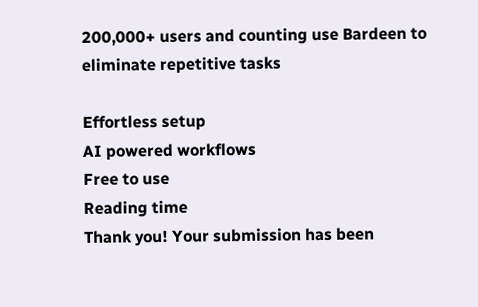200,000+ users and counting use Bardeen to eliminate repetitive tasks

Effortless setup
AI powered workflows
Free to use
Reading time
Thank you! Your submission has been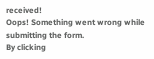received!
Oops! Something went wrong while submitting the form.
By clicking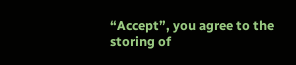“Accept”, you agree to the storing of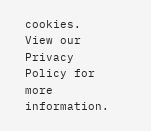cookies. View our Privacy Policy for more information.